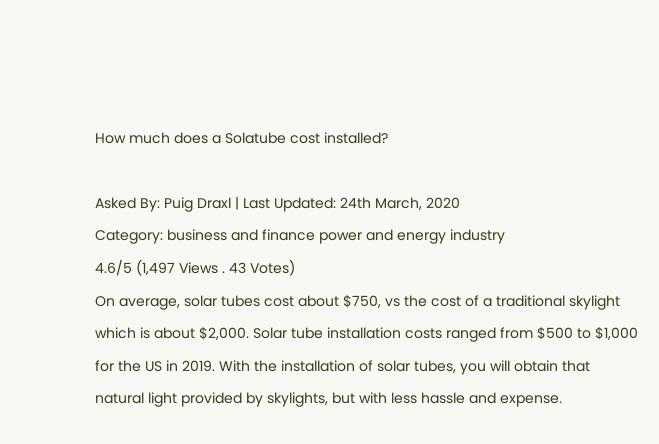How much does a Solatube cost installed?

Asked By: Puig Draxl | Last Updated: 24th March, 2020
Category: business and finance power and energy industry
4.6/5 (1,497 Views . 43 Votes)
On average, solar tubes cost about $750, vs the cost of a traditional skylight which is about $2,000. Solar tube installation costs ranged from $500 to $1,000 for the US in 2019. With the installation of solar tubes, you will obtain that natural light provided by skylights, but with less hassle and expense.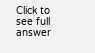Click to see full answer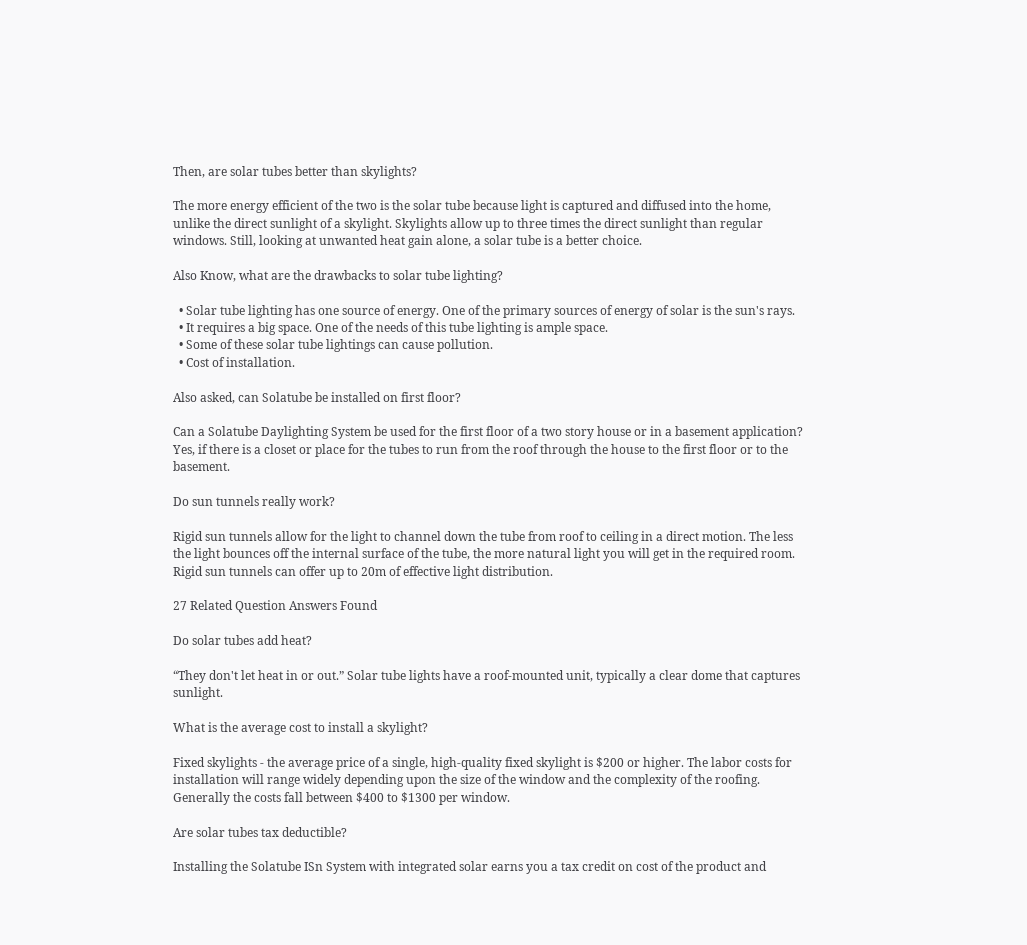Then, are solar tubes better than skylights?

The more energy efficient of the two is the solar tube because light is captured and diffused into the home, unlike the direct sunlight of a skylight. Skylights allow up to three times the direct sunlight than regular windows. Still, looking at unwanted heat gain alone, a solar tube is a better choice.

Also Know, what are the drawbacks to solar tube lighting?

  • Solar tube lighting has one source of energy. One of the primary sources of energy of solar is the sun's rays.
  • It requires a big space. One of the needs of this tube lighting is ample space.
  • Some of these solar tube lightings can cause pollution.
  • Cost of installation.

Also asked, can Solatube be installed on first floor?

Can a Solatube Daylighting System be used for the first floor of a two story house or in a basement application? Yes, if there is a closet or place for the tubes to run from the roof through the house to the first floor or to the basement.

Do sun tunnels really work?

Rigid sun tunnels allow for the light to channel down the tube from roof to ceiling in a direct motion. The less the light bounces off the internal surface of the tube, the more natural light you will get in the required room. Rigid sun tunnels can offer up to 20m of effective light distribution.

27 Related Question Answers Found

Do solar tubes add heat?

“They don't let heat in or out.” Solar tube lights have a roof-mounted unit, typically a clear dome that captures sunlight.

What is the average cost to install a skylight?

Fixed skylights - the average price of a single, high-quality fixed skylight is $200 or higher. The labor costs for installation will range widely depending upon the size of the window and the complexity of the roofing. Generally the costs fall between $400 to $1300 per window.

Are solar tubes tax deductible?

Installing the Solatube ISn System with integrated solar earns you a tax credit on cost of the product and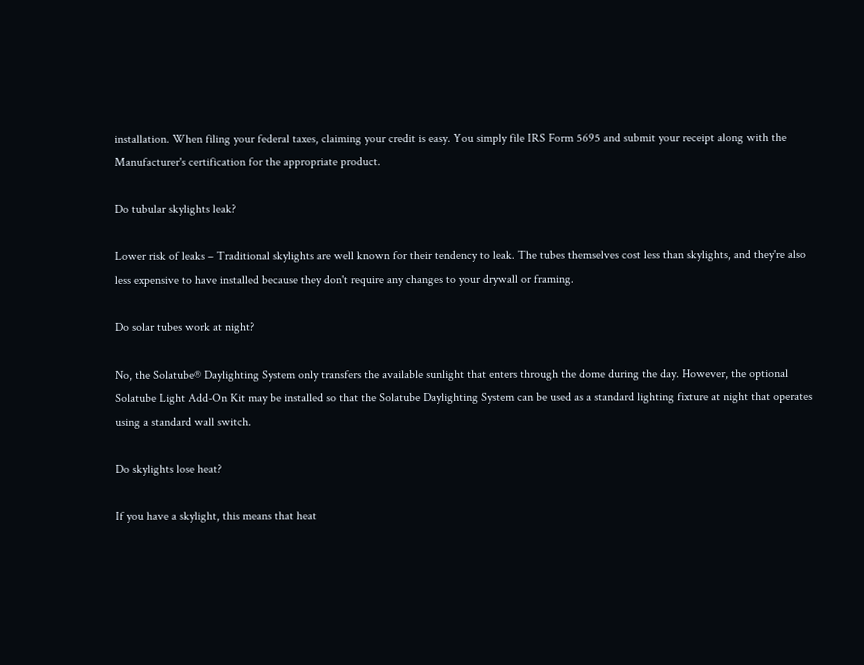installation. When filing your federal taxes, claiming your credit is easy. You simply file IRS Form 5695 and submit your receipt along with the Manufacturer's certification for the appropriate product.

Do tubular skylights leak?

Lower risk of leaks – Traditional skylights are well known for their tendency to leak. The tubes themselves cost less than skylights, and they're also less expensive to have installed because they don't require any changes to your drywall or framing.

Do solar tubes work at night?

No, the Solatube® Daylighting System only transfers the available sunlight that enters through the dome during the day. However, the optional Solatube Light Add-On Kit may be installed so that the Solatube Daylighting System can be used as a standard lighting fixture at night that operates using a standard wall switch.

Do skylights lose heat?

If you have a skylight, this means that heat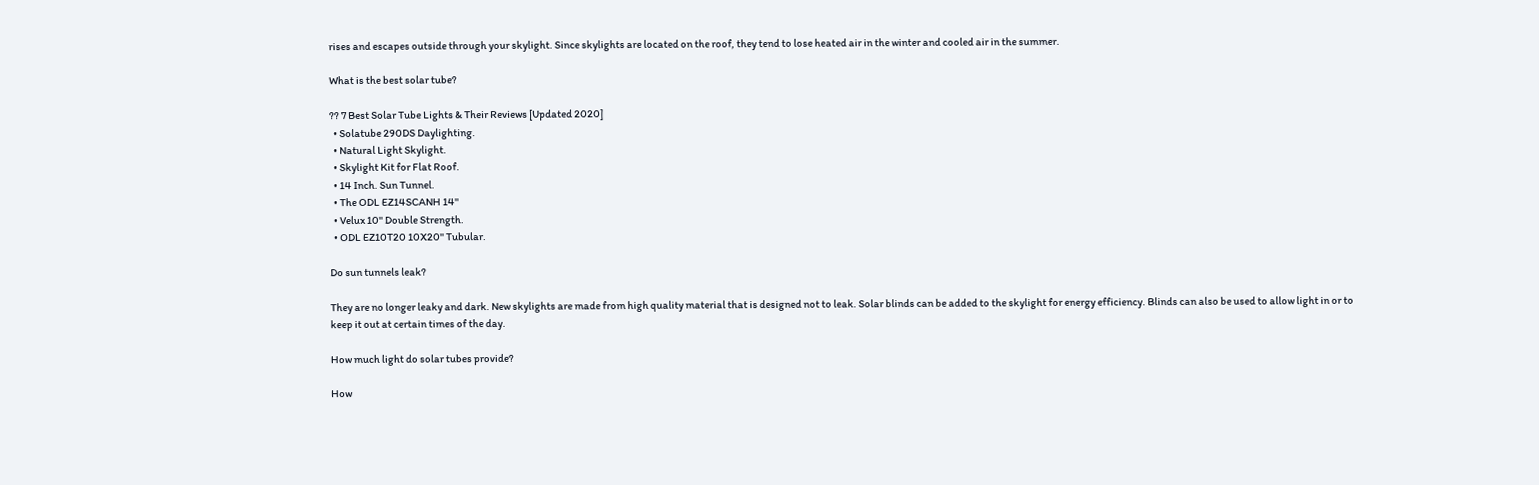rises and escapes outside through your skylight. Since skylights are located on the roof, they tend to lose heated air in the winter and cooled air in the summer.

What is the best solar tube?

?? 7 Best Solar Tube Lights & Their Reviews [Updated 2020]
  • Solatube 290DS Daylighting.
  • Natural Light Skylight.
  • Skylight Kit for Flat Roof.
  • 14 Inch. Sun Tunnel.
  • The ODL EZ14SCANH 14''
  • Velux 10'' Double Strength.
  • ODL EZ10T20 10X20'' Tubular.

Do sun tunnels leak?

They are no longer leaky and dark. New skylights are made from high quality material that is designed not to leak. Solar blinds can be added to the skylight for energy efficiency. Blinds can also be used to allow light in or to keep it out at certain times of the day.

How much light do solar tubes provide?

How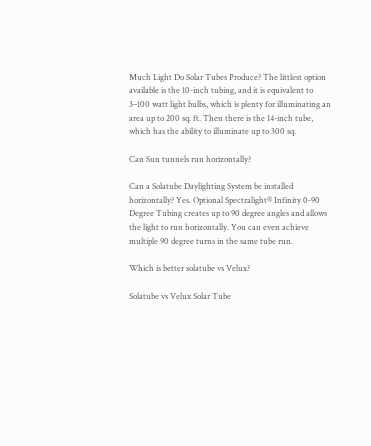Much Light Do Solar Tubes Produce? The littlest option available is the 10-inch tubing, and it is equivalent to 3–100 watt light bulbs, which is plenty for illuminating an area up to 200 sq. ft. Then there is the 14-inch tube, which has the ability to illuminate up to 300 sq.

Can Sun tunnels run horizontally?

Can a Solatube Daylighting System be installed horizontally? Yes. Optional Spectralight® Infinity 0-90 Degree Tubing creates up to 90 degree angles and allows the light to run horizontally. You can even achieve multiple 90 degree turns in the same tube run.

Which is better solatube vs Velux?

Solatube vs Velux Solar Tube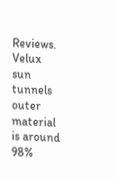Reviews. Velux sun tunnels outer material is around 98%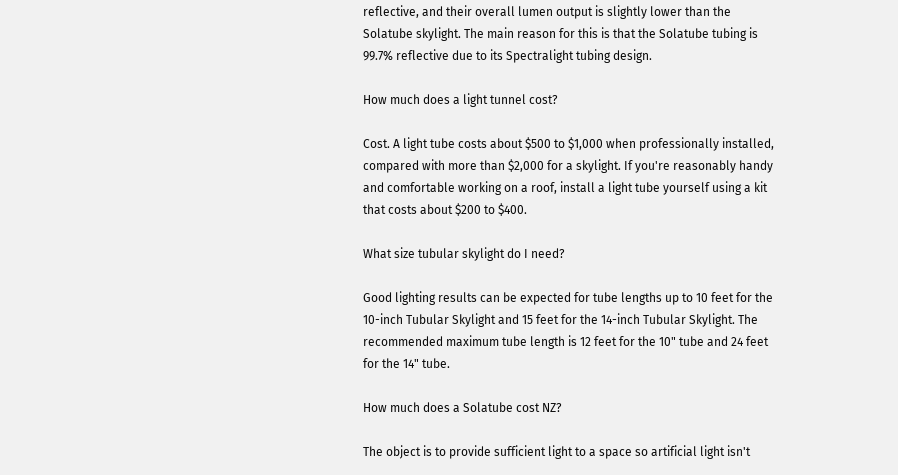reflective, and their overall lumen output is slightly lower than the Solatube skylight. The main reason for this is that the Solatube tubing is 99.7% reflective due to its Spectralight tubing design.

How much does a light tunnel cost?

Cost. A light tube costs about $500 to $1,000 when professionally installed, compared with more than $2,000 for a skylight. If you're reasonably handy and comfortable working on a roof, install a light tube yourself using a kit that costs about $200 to $400.

What size tubular skylight do I need?

Good lighting results can be expected for tube lengths up to 10 feet for the 10-inch Tubular Skylight and 15 feet for the 14-inch Tubular Skylight. The recommended maximum tube length is 12 feet for the 10" tube and 24 feet for the 14" tube.

How much does a Solatube cost NZ?

The object is to provide sufficient light to a space so artificial light isn't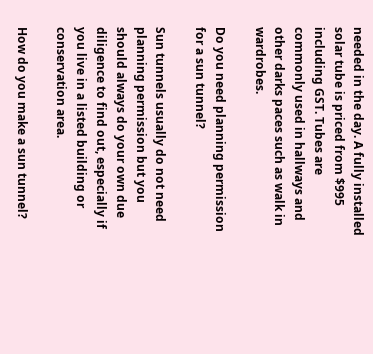needed in the day. A fully installed solar tube is priced from $995 including GST. Tubes are commonly used in hallways and other darks paces such as walk in wardrobes.

Do you need planning permission for a sun tunnel?

Sun tunnels usually do not need planning permission but you should always do your own due diligence to find out, especially if you live in a listed building or conservation area.

How do you make a sun tunnel?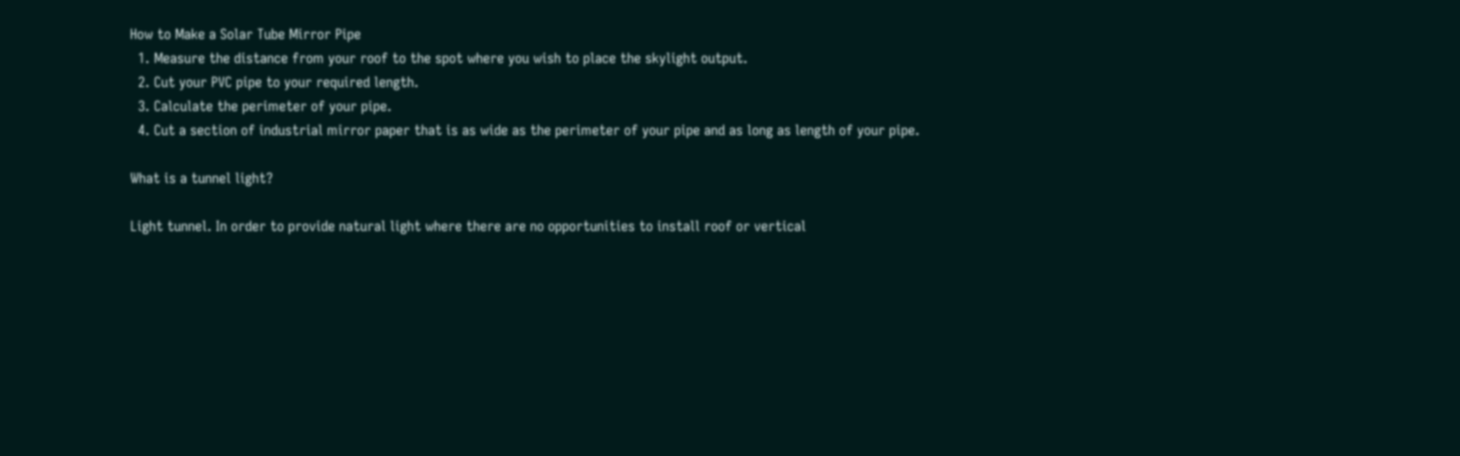How to Make a Solar Tube Mirror Pipe
  1. Measure the distance from your roof to the spot where you wish to place the skylight output.
  2. Cut your PVC pipe to your required length.
  3. Calculate the perimeter of your pipe.
  4. Cut a section of industrial mirror paper that is as wide as the perimeter of your pipe and as long as length of your pipe.

What is a tunnel light?

Light tunnel. In order to provide natural light where there are no opportunities to install roof or vertical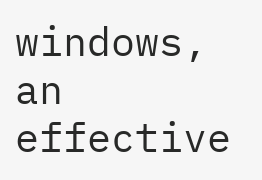windows, an effective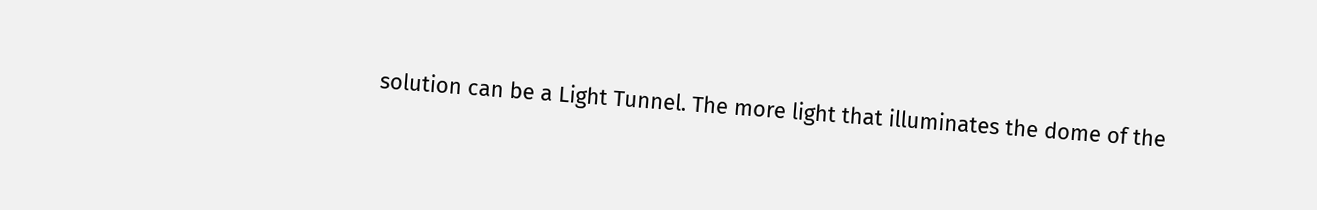solution can be a Light Tunnel. The more light that illuminates the dome of the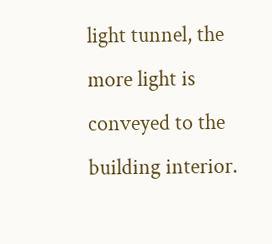light tunnel, the more light is conveyed to the building interior.